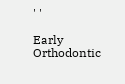' '

Early Orthodontic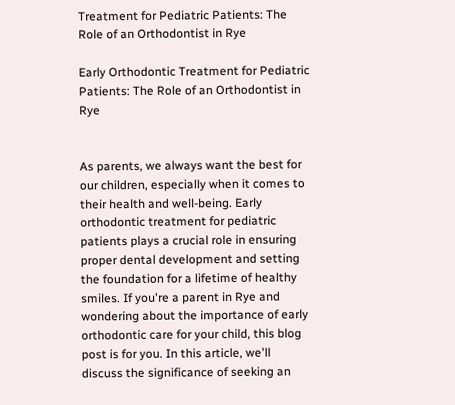Treatment for Pediatric Patients: The Role of an Orthodontist in Rye

Early Orthodontic Treatment for Pediatric Patients: The Role of an Orthodontist in Rye


As parents, we always want the best for our children, especially when it comes to their health and well-being. Early orthodontic treatment for pediatric patients plays a crucial role in ensuring proper dental development and setting the foundation for a lifetime of healthy smiles. If you're a parent in Rye and wondering about the importance of early orthodontic care for your child, this blog post is for you. In this article, we'll discuss the significance of seeking an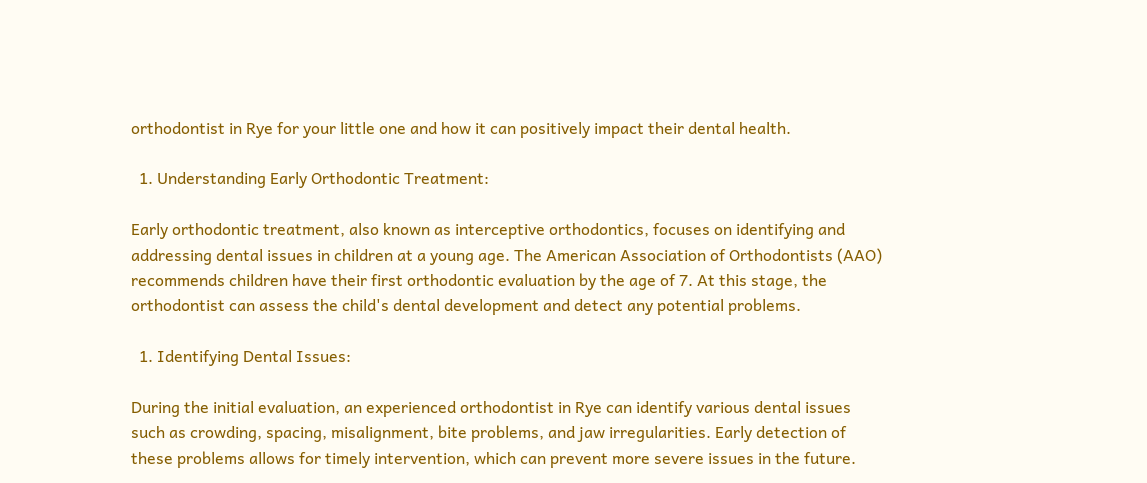orthodontist in Rye for your little one and how it can positively impact their dental health.

  1. Understanding Early Orthodontic Treatment:

Early orthodontic treatment, also known as interceptive orthodontics, focuses on identifying and addressing dental issues in children at a young age. The American Association of Orthodontists (AAO) recommends children have their first orthodontic evaluation by the age of 7. At this stage, the orthodontist can assess the child's dental development and detect any potential problems.

  1. Identifying Dental Issues:

During the initial evaluation, an experienced orthodontist in Rye can identify various dental issues such as crowding, spacing, misalignment, bite problems, and jaw irregularities. Early detection of these problems allows for timely intervention, which can prevent more severe issues in the future.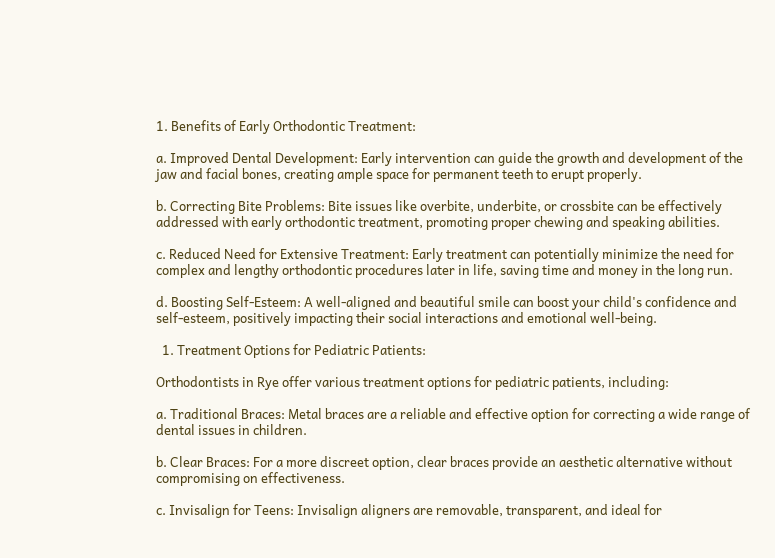1. Benefits of Early Orthodontic Treatment:

a. Improved Dental Development: Early intervention can guide the growth and development of the jaw and facial bones, creating ample space for permanent teeth to erupt properly.

b. Correcting Bite Problems: Bite issues like overbite, underbite, or crossbite can be effectively addressed with early orthodontic treatment, promoting proper chewing and speaking abilities.

c. Reduced Need for Extensive Treatment: Early treatment can potentially minimize the need for complex and lengthy orthodontic procedures later in life, saving time and money in the long run.

d. Boosting Self-Esteem: A well-aligned and beautiful smile can boost your child's confidence and self-esteem, positively impacting their social interactions and emotional well-being.

  1. Treatment Options for Pediatric Patients:

Orthodontists in Rye offer various treatment options for pediatric patients, including:

a. Traditional Braces: Metal braces are a reliable and effective option for correcting a wide range of dental issues in children.

b. Clear Braces: For a more discreet option, clear braces provide an aesthetic alternative without compromising on effectiveness.

c. Invisalign for Teens: Invisalign aligners are removable, transparent, and ideal for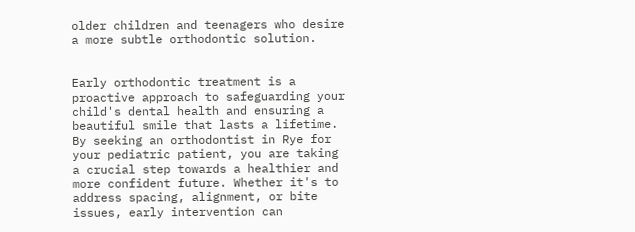older children and teenagers who desire a more subtle orthodontic solution.


Early orthodontic treatment is a proactive approach to safeguarding your child's dental health and ensuring a beautiful smile that lasts a lifetime. By seeking an orthodontist in Rye for your pediatric patient, you are taking a crucial step towards a healthier and more confident future. Whether it's to address spacing, alignment, or bite issues, early intervention can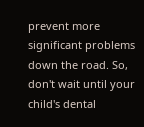prevent more significant problems down the road. So, don't wait until your child's dental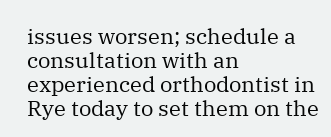issues worsen; schedule a consultation with an experienced orthodontist in Rye today to set them on the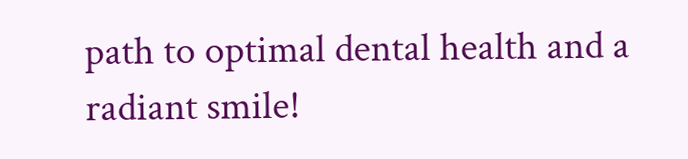path to optimal dental health and a radiant smile!